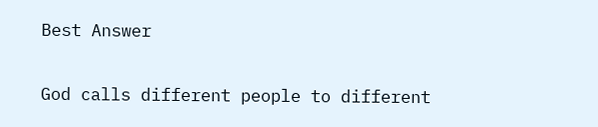Best Answer

God calls different people to different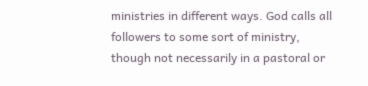ministries in different ways. God calls all followers to some sort of ministry, though not necessarily in a pastoral or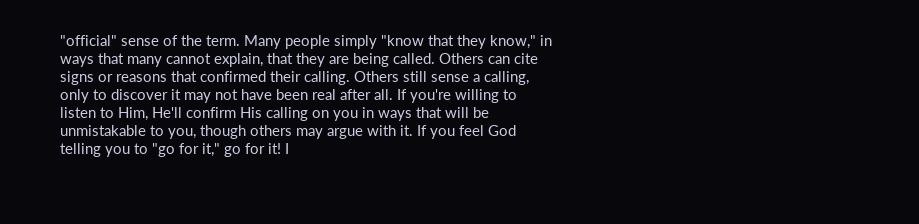"official" sense of the term. Many people simply "know that they know," in ways that many cannot explain, that they are being called. Others can cite signs or reasons that confirmed their calling. Others still sense a calling, only to discover it may not have been real after all. If you're willing to listen to Him, He'll confirm His calling on you in ways that will be unmistakable to you, though others may argue with it. If you feel God telling you to "go for it," go for it! I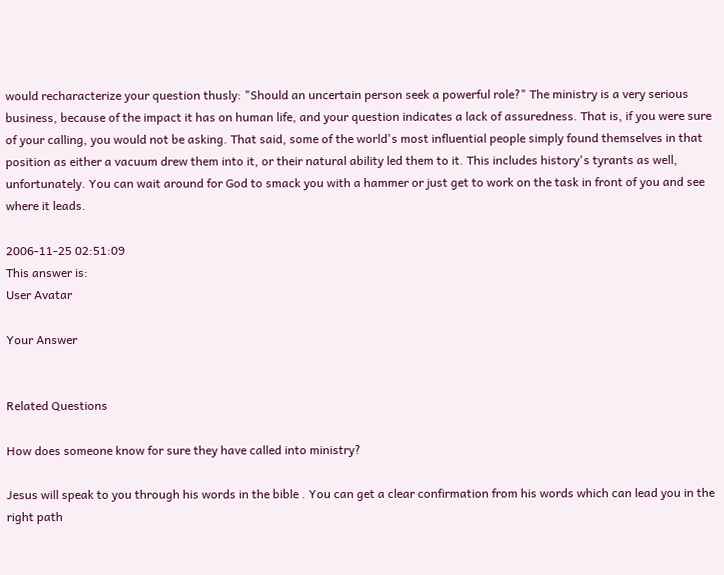would recharacterize your question thusly: "Should an uncertain person seek a powerful role?" The ministry is a very serious business, because of the impact it has on human life, and your question indicates a lack of assuredness. That is, if you were sure of your calling, you would not be asking. That said, some of the world's most influential people simply found themselves in that position as either a vacuum drew them into it, or their natural ability led them to it. This includes history's tyrants as well, unfortunately. You can wait around for God to smack you with a hammer or just get to work on the task in front of you and see where it leads.

2006-11-25 02:51:09
This answer is:
User Avatar

Your Answer


Related Questions

How does someone know for sure they have called into ministry?

Jesus will speak to you through his words in the bible . You can get a clear confirmation from his words which can lead you in the right path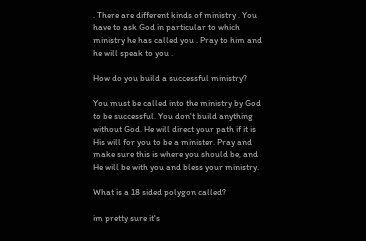. There are different kinds of ministry . You have to ask God in particular to which ministry he has called you . Pray to him and he will speak to you .

How do you build a successful ministry?

You must be called into the ministry by God to be successful. You don't build anything without God. He will direct your path if it is His will for you to be a minister. Pray and make sure this is where you should be, and He will be with you and bless your ministry.

What is a 18 sided polygon called?

im pretty sure it's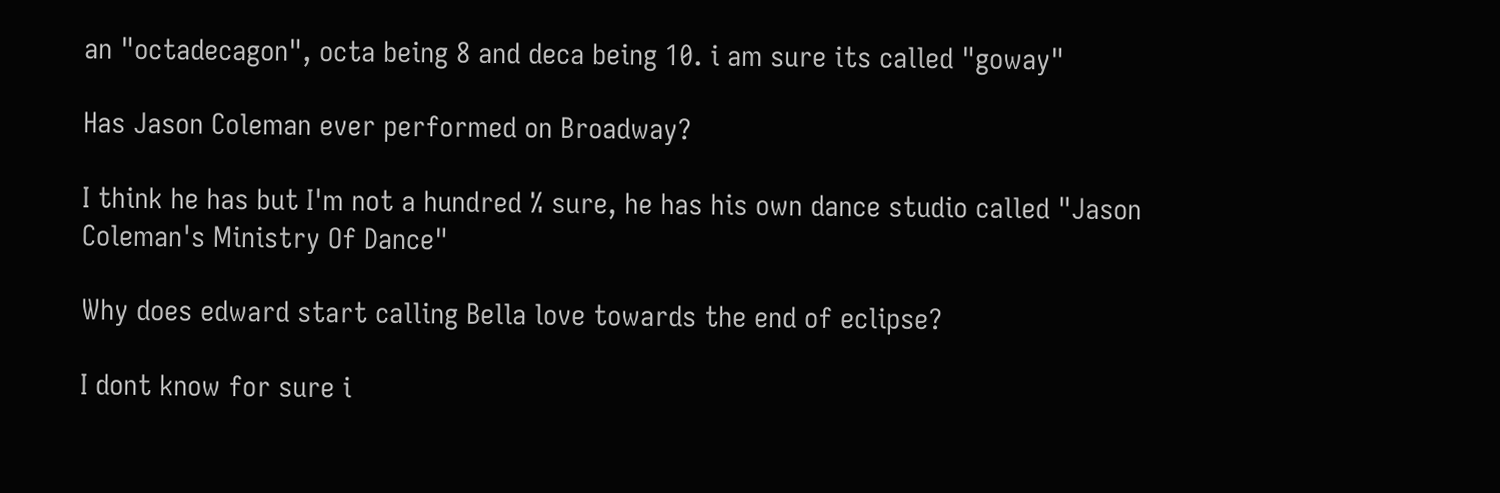an "octadecagon", octa being 8 and deca being 10. i am sure its called "goway"

Has Jason Coleman ever performed on Broadway?

I think he has but I'm not a hundred % sure, he has his own dance studio called "Jason Coleman's Ministry Of Dance"

Why does edward start calling Bella love towards the end of eclipse?

I dont know for sure i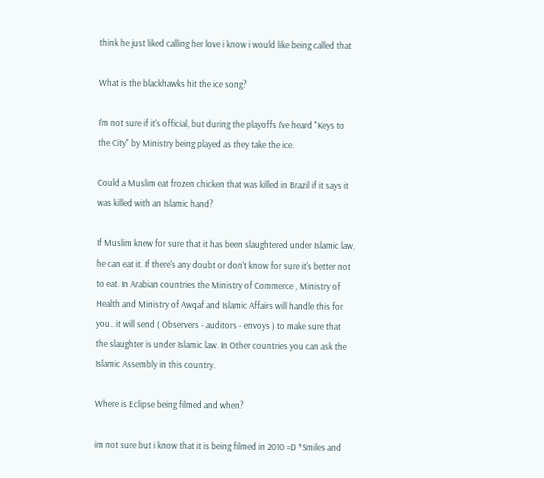think he just liked calling her love i know i would like being called that

What is the blackhawks hit the ice song?

I'm not sure if it's official, but during the playoffs I've heard "Keys to the City" by Ministry being played as they take the ice.

Could a Muslim eat frozen chicken that was killed in Brazil if it says it was killed with an Islamic hand?

If Muslim knew for sure that it has been slaughtered under Islamic law, he can eat it. If there's any doubt or don't know for sure it's better not to eat. In Arabian countries the Ministry of Commerce , Ministry of Health and Ministry of Awqaf and Islamic Affairs will handle this for you.. it will send ( Observers - auditors - envoys ) to make sure that the slaughter is under Islamic law. In Other countries you can ask the Islamic Assembly in this country.

Where is Eclipse being filmed and when?

im not sure but i know that it is being filmed in 2010 =D *Smiles and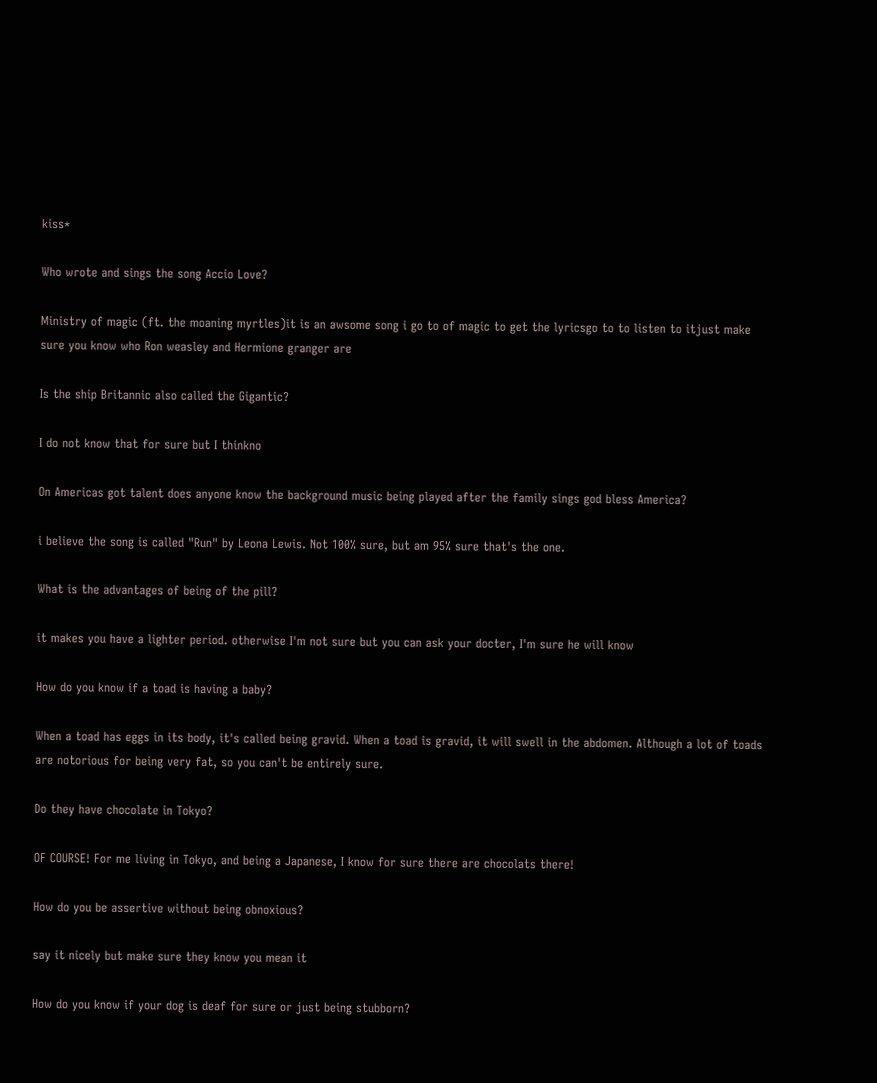kiss*

Who wrote and sings the song Accio Love?

Ministry of magic (ft. the moaning myrtles)it is an awsome song i go to of magic to get the lyricsgo to to listen to itjust make sure you know who Ron weasley and Hermione granger are

Is the ship Britannic also called the Gigantic?

I do not know that for sure but I thinkno

On Americas got talent does anyone know the background music being played after the family sings god bless America?

i believe the song is called "Run" by Leona Lewis. Not 100% sure, but am 95% sure that's the one.

What is the advantages of being of the pill?

it makes you have a lighter period. otherwise I'm not sure but you can ask your docter, I'm sure he will know

How do you know if a toad is having a baby?

When a toad has eggs in its body, it's called being gravid. When a toad is gravid, it will swell in the abdomen. Although a lot of toads are notorious for being very fat, so you can't be entirely sure.

Do they have chocolate in Tokyo?

OF COURSE! For me living in Tokyo, and being a Japanese, I know for sure there are chocolats there!

How do you be assertive without being obnoxious?

say it nicely but make sure they know you mean it

How do you know if your dog is deaf for sure or just being stubborn?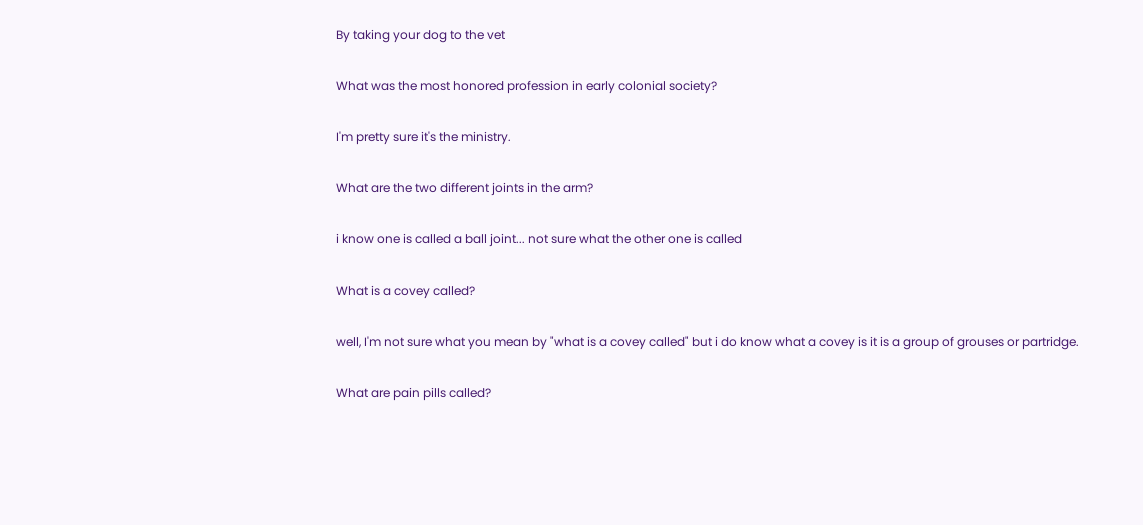By taking your dog to the vet

What was the most honored profession in early colonial society?

I'm pretty sure it's the ministry.

What are the two different joints in the arm?

i know one is called a ball joint... not sure what the other one is called

What is a covey called?

well, I'm not sure what you mean by "what is a covey called" but i do know what a covey is it is a group of grouses or partridge.

What are pain pills called?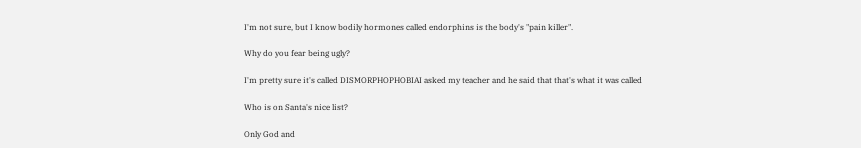I'm not sure, but I know bodily hormones called endorphins is the body's "pain killer".

Why do you fear being ugly?

I'm pretty sure it's called DISMORPHOPHOBIAI asked my teacher and he said that that's what it was called

Who is on Santa's nice list?

Only God and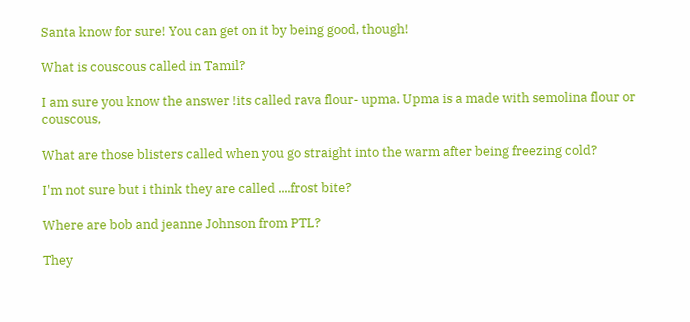Santa know for sure! You can get on it by being good, though!

What is couscous called in Tamil?

I am sure you know the answer !its called rava flour- upma. Upma is a made with semolina flour or couscous,

What are those blisters called when you go straight into the warm after being freezing cold?

I'm not sure but i think they are called ....frost bite?

Where are bob and jeanne Johnson from PTL?

They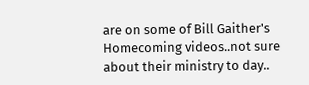are on some of Bill Gaither's Homecoming videos..not sure about their ministry to day..